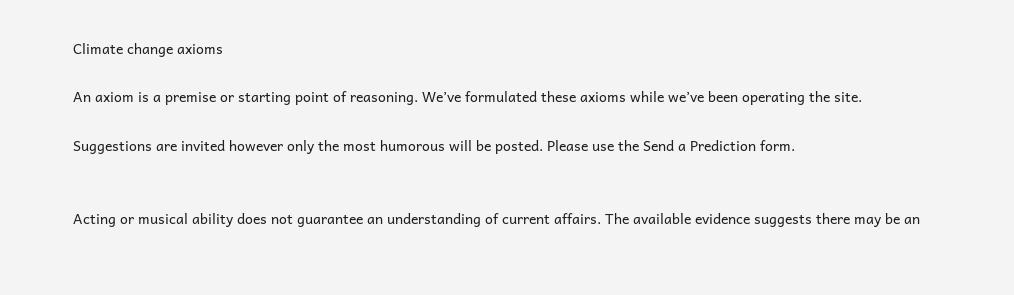Climate change axioms

An axiom is a premise or starting point of reasoning. We’ve formulated these axioms while we’ve been operating the site.

Suggestions are invited however only the most humorous will be posted. Please use the Send a Prediction form.


Acting or musical ability does not guarantee an understanding of current affairs. The available evidence suggests there may be an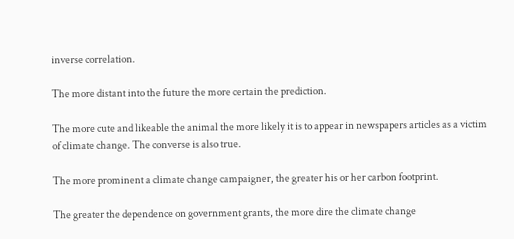inverse correlation.

The more distant into the future the more certain the prediction.

The more cute and likeable the animal the more likely it is to appear in newspapers articles as a victim of climate change. The converse is also true.

The more prominent a climate change campaigner, the greater his or her carbon footprint.

The greater the dependence on government grants, the more dire the climate change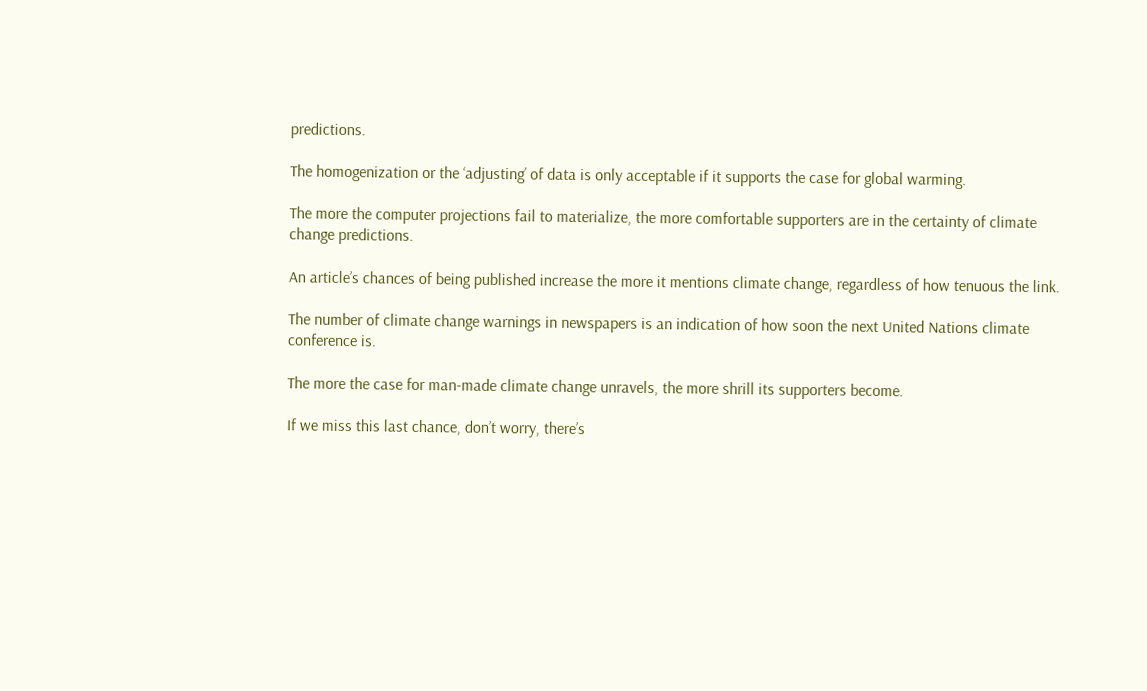predictions.

The homogenization or the ‘adjusting’ of data is only acceptable if it supports the case for global warming.

The more the computer projections fail to materialize, the more comfortable supporters are in the certainty of climate change predictions.

An article’s chances of being published increase the more it mentions climate change, regardless of how tenuous the link.

The number of climate change warnings in newspapers is an indication of how soon the next United Nations climate conference is.

The more the case for man-made climate change unravels, the more shrill its supporters become.

If we miss this last chance, don’t worry, there’s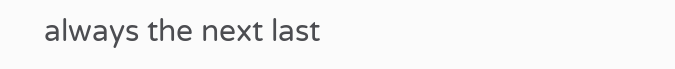always the next last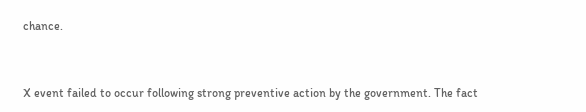chance.


X event failed to occur following strong preventive action by the government. The fact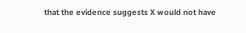that the evidence suggests X would not have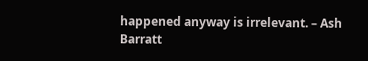happened anyway is irrelevant. – Ash Barratt